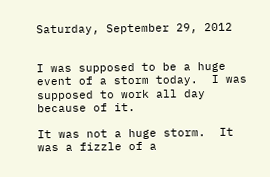Saturday, September 29, 2012


I was supposed to be a huge event of a storm today.  I was supposed to work all day because of it.

It was not a huge storm.  It was a fizzle of a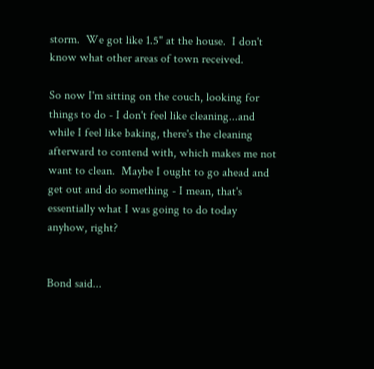storm.  We got like 1.5" at the house.  I don't know what other areas of town received.

So now I'm sitting on the couch, looking for things to do - I don't feel like cleaning...and while I feel like baking, there's the cleaning afterward to contend with, which makes me not want to clean.  Maybe I ought to go ahead and get out and do something - I mean, that's essentially what I was going to do today anyhow, right?


Bond said...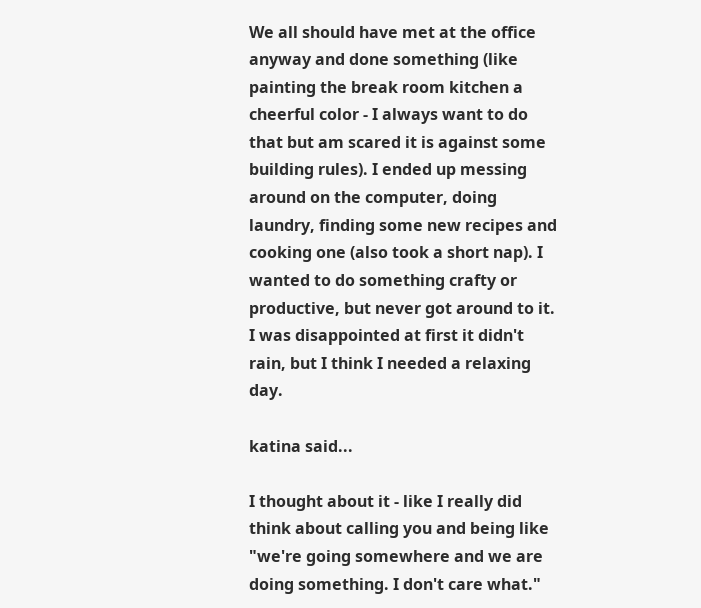We all should have met at the office anyway and done something (like painting the break room kitchen a cheerful color - I always want to do that but am scared it is against some building rules). I ended up messing around on the computer, doing laundry, finding some new recipes and cooking one (also took a short nap). I wanted to do something crafty or productive, but never got around to it. I was disappointed at first it didn't rain, but I think I needed a relaxing day.

katina said...

I thought about it - like I really did think about calling you and being like "we're going somewhere and we are doing something. I don't care what."